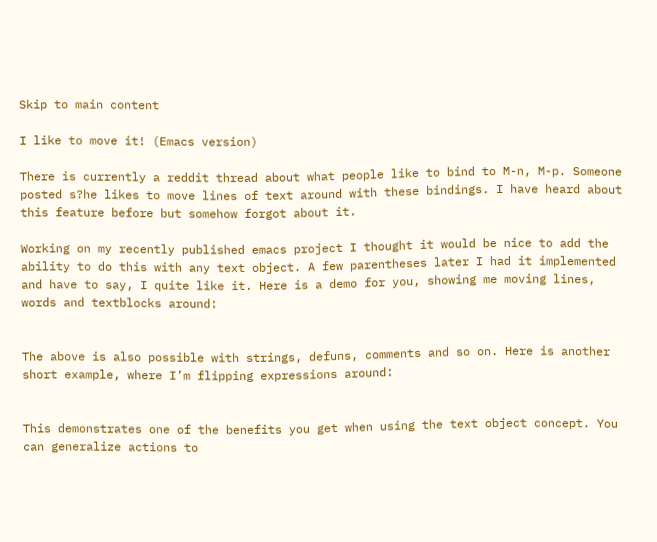Skip to main content

I like to move it! (Emacs version)

There is currently a reddit thread about what people like to bind to M-n, M-p. Someone posted s?he likes to move lines of text around with these bindings. I have heard about this feature before but somehow forgot about it.

Working on my recently published emacs project I thought it would be nice to add the ability to do this with any text object. A few parentheses later I had it implemented and have to say, I quite like it. Here is a demo for you, showing me moving lines, words and textblocks around:


The above is also possible with strings, defuns, comments and so on. Here is another short example, where I’m flipping expressions around:


This demonstrates one of the benefits you get when using the text object concept. You can generalize actions to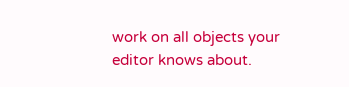work on all objects your editor knows about.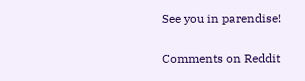See you in parendise!

Comments on Reddit